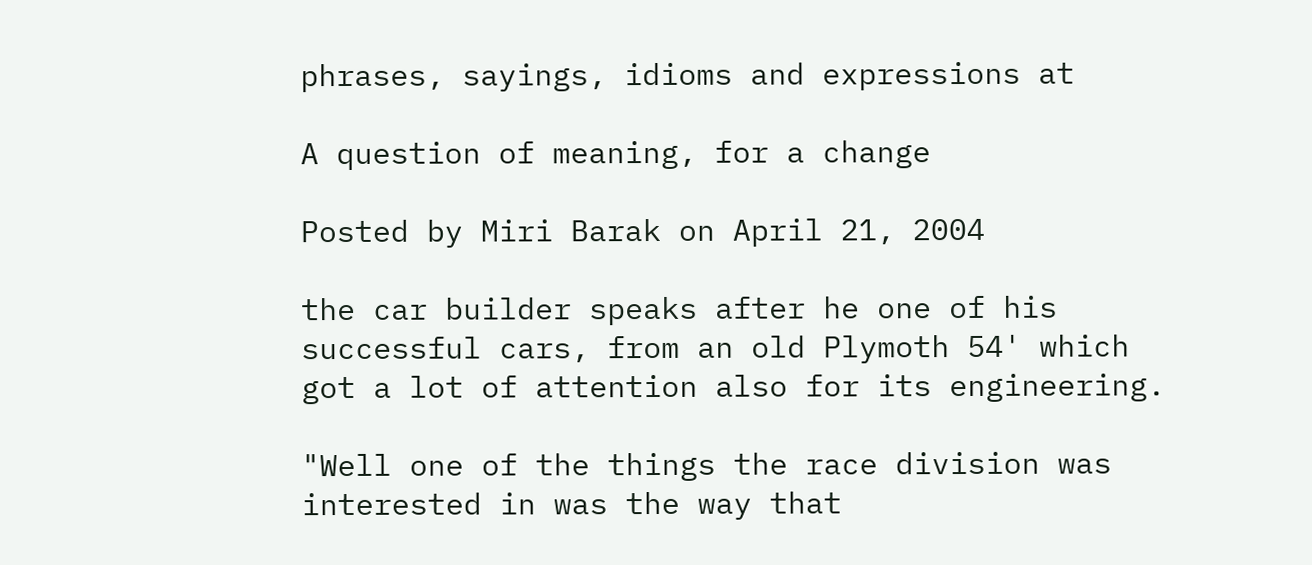phrases, sayings, idioms and expressions at

A question of meaning, for a change

Posted by Miri Barak on April 21, 2004

the car builder speaks after he one of his successful cars, from an old Plymoth 54' which got a lot of attention also for its engineering.

"Well one of the things the race division was interested in was the way that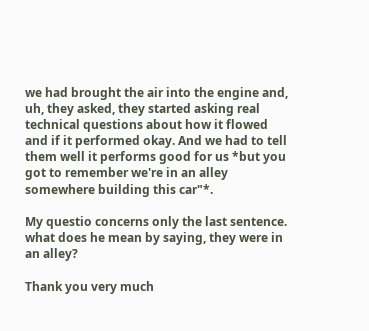we had brought the air into the engine and, uh, they asked, they started asking real technical questions about how it flowed and if it performed okay. And we had to tell them well it performs good for us *but you got to remember we're in an alley somewhere building this car"*.

My questio concerns only the last sentence. what does he mean by saying, they were in an alley?

Thank you very much